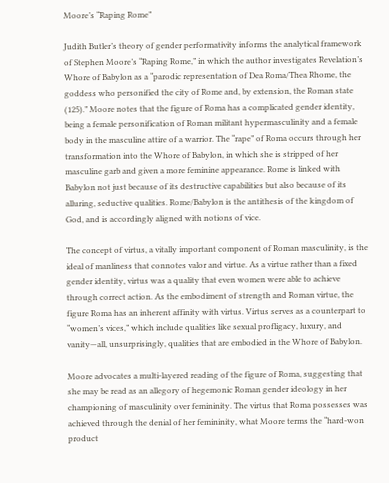Moore’s “Raping Rome”

Judith Butler’s theory of gender performativity informs the analytical framework of Stephen Moore’s “Raping Rome,” in which the author investigates Revelation’s Whore of Babylon as a “parodic representation of Dea Roma/Thea Rhome, the goddess who personified the city of Rome and, by extension, the Roman state (125).” Moore notes that the figure of Roma has a complicated gender identity, being a female personification of Roman militant hypermasculinity and a female body in the masculine attire of a warrior. The “rape” of Roma occurs through her transformation into the Whore of Babylon, in which she is stripped of her masculine garb and given a more feminine appearance. Rome is linked with Babylon not just because of its destructive capabilities but also because of its alluring, seductive qualities. Rome/Babylon is the antithesis of the kingdom of God, and is accordingly aligned with notions of vice.

The concept of virtus, a vitally important component of Roman masculinity, is the ideal of manliness that connotes valor and virtue. As a virtue rather than a fixed gender identity, virtus was a quality that even women were able to achieve through correct action. As the embodiment of strength and Roman virtue, the figure Roma has an inherent affinity with virtus. Virtus serves as a counterpart to “women’s vices,” which include qualities like sexual profligacy, luxury, and vanity—all, unsurprisingly, qualities that are embodied in the Whore of Babylon.

Moore advocates a multi-layered reading of the figure of Roma, suggesting that she may be read as an allegory of hegemonic Roman gender ideology in her championing of masculinity over femininity. The virtus that Roma possesses was achieved through the denial of her femininity, what Moore terms the “hard-won product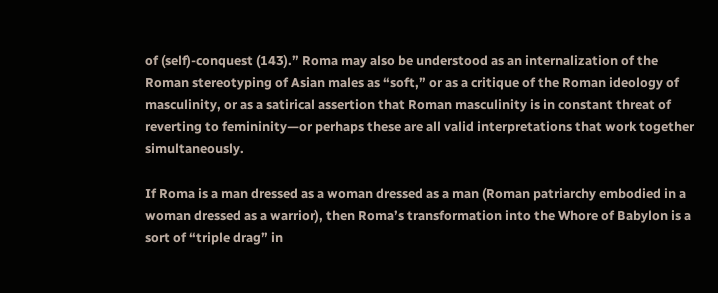of (self)-conquest (143).” Roma may also be understood as an internalization of the Roman stereotyping of Asian males as “soft,” or as a critique of the Roman ideology of masculinity, or as a satirical assertion that Roman masculinity is in constant threat of reverting to femininity—or perhaps these are all valid interpretations that work together simultaneously.

If Roma is a man dressed as a woman dressed as a man (Roman patriarchy embodied in a woman dressed as a warrior), then Roma’s transformation into the Whore of Babylon is a sort of “triple drag” in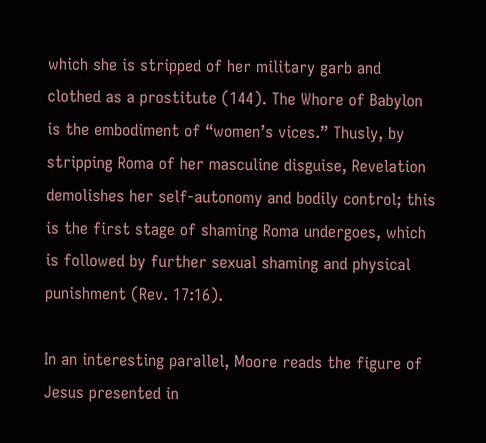which she is stripped of her military garb and clothed as a prostitute (144). The Whore of Babylon is the embodiment of “women’s vices.” Thusly, by stripping Roma of her masculine disguise, Revelation demolishes her self-autonomy and bodily control; this is the first stage of shaming Roma undergoes, which is followed by further sexual shaming and physical punishment (Rev. 17:16).

In an interesting parallel, Moore reads the figure of Jesus presented in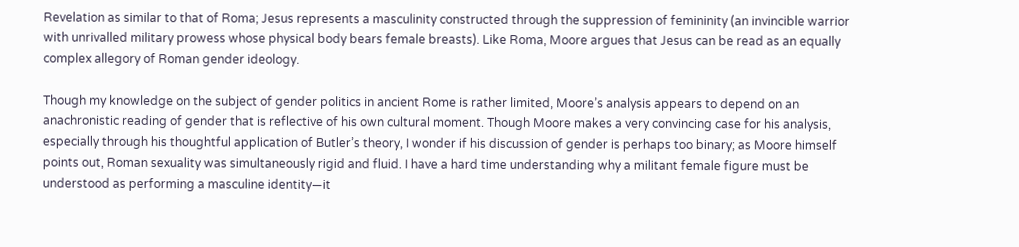Revelation as similar to that of Roma; Jesus represents a masculinity constructed through the suppression of femininity (an invincible warrior with unrivalled military prowess whose physical body bears female breasts). Like Roma, Moore argues that Jesus can be read as an equally complex allegory of Roman gender ideology.

Though my knowledge on the subject of gender politics in ancient Rome is rather limited, Moore’s analysis appears to depend on an anachronistic reading of gender that is reflective of his own cultural moment. Though Moore makes a very convincing case for his analysis, especially through his thoughtful application of Butler’s theory, I wonder if his discussion of gender is perhaps too binary; as Moore himself points out, Roman sexuality was simultaneously rigid and fluid. I have a hard time understanding why a militant female figure must be understood as performing a masculine identity—it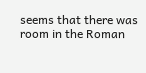seems that there was room in the Roman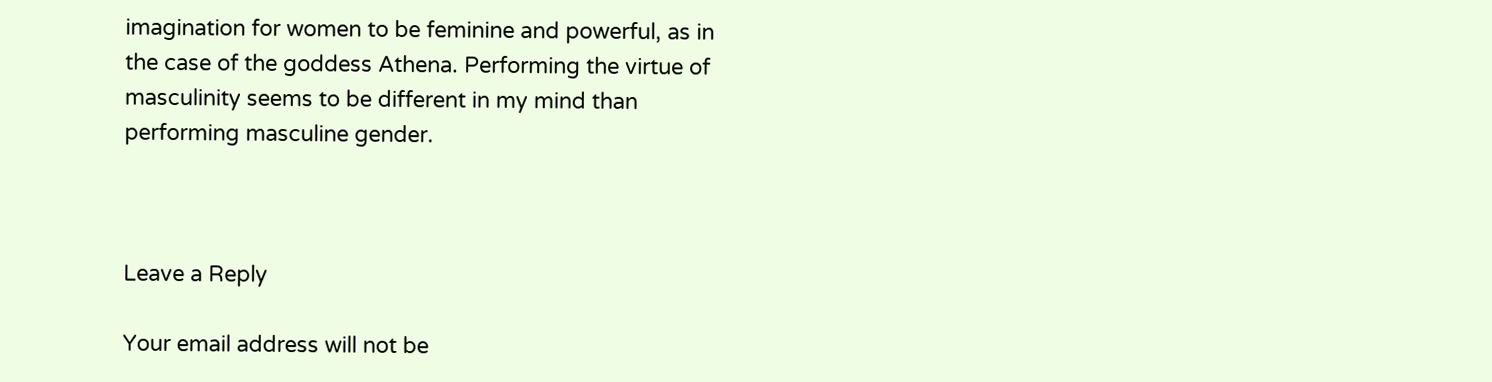imagination for women to be feminine and powerful, as in the case of the goddess Athena. Performing the virtue of masculinity seems to be different in my mind than performing masculine gender.



Leave a Reply

Your email address will not be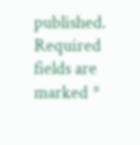published. Required fields are marked *